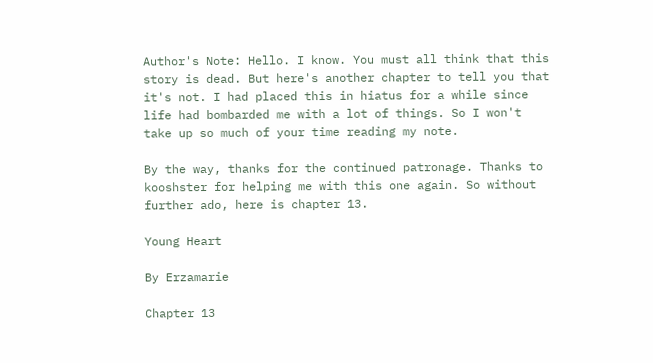Author's Note: Hello. I know. You must all think that this story is dead. But here's another chapter to tell you that it's not. I had placed this in hiatus for a while since life had bombarded me with a lot of things. So I won't take up so much of your time reading my note.

By the way, thanks for the continued patronage. Thanks to kooshster for helping me with this one again. So without further ado, here is chapter 13.

Young Heart

By Erzamarie

Chapter 13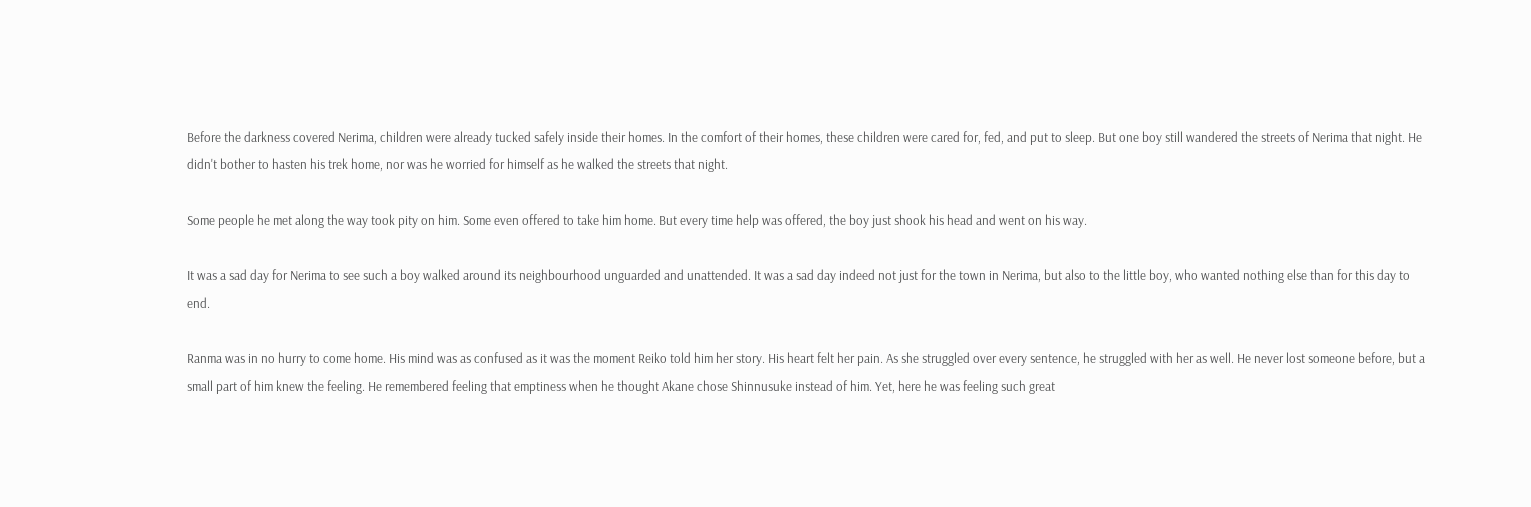Before the darkness covered Nerima, children were already tucked safely inside their homes. In the comfort of their homes, these children were cared for, fed, and put to sleep. But one boy still wandered the streets of Nerima that night. He didn't bother to hasten his trek home, nor was he worried for himself as he walked the streets that night.

Some people he met along the way took pity on him. Some even offered to take him home. But every time help was offered, the boy just shook his head and went on his way.

It was a sad day for Nerima to see such a boy walked around its neighbourhood unguarded and unattended. It was a sad day indeed not just for the town in Nerima, but also to the little boy, who wanted nothing else than for this day to end.

Ranma was in no hurry to come home. His mind was as confused as it was the moment Reiko told him her story. His heart felt her pain. As she struggled over every sentence, he struggled with her as well. He never lost someone before, but a small part of him knew the feeling. He remembered feeling that emptiness when he thought Akane chose Shinnusuke instead of him. Yet, here he was feeling such great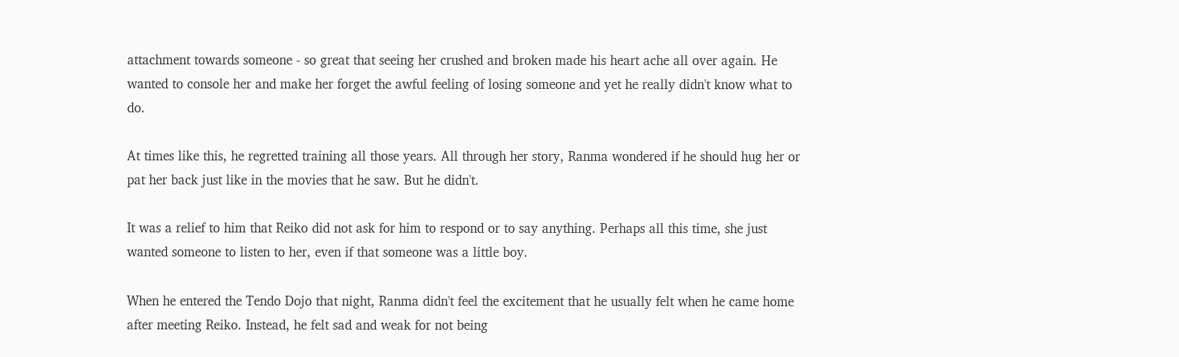attachment towards someone - so great that seeing her crushed and broken made his heart ache all over again. He wanted to console her and make her forget the awful feeling of losing someone and yet he really didn't know what to do.

At times like this, he regretted training all those years. All through her story, Ranma wondered if he should hug her or pat her back just like in the movies that he saw. But he didn't.

It was a relief to him that Reiko did not ask for him to respond or to say anything. Perhaps all this time, she just wanted someone to listen to her, even if that someone was a little boy.

When he entered the Tendo Dojo that night, Ranma didn't feel the excitement that he usually felt when he came home after meeting Reiko. Instead, he felt sad and weak for not being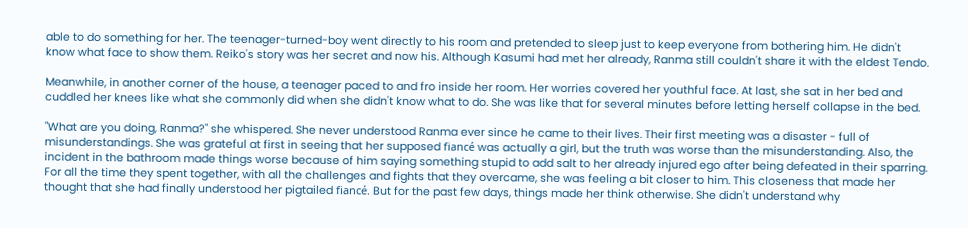able to do something for her. The teenager-turned-boy went directly to his room and pretended to sleep just to keep everyone from bothering him. He didn't know what face to show them. Reiko's story was her secret and now his. Although Kasumi had met her already, Ranma still couldn't share it with the eldest Tendo.

Meanwhile, in another corner of the house, a teenager paced to and fro inside her room. Her worries covered her youthful face. At last, she sat in her bed and cuddled her knees like what she commonly did when she didn't know what to do. She was like that for several minutes before letting herself collapse in the bed.

"What are you doing, Ranma?" she whispered. She never understood Ranma ever since he came to their lives. Their first meeting was a disaster - full of misunderstandings. She was grateful at first in seeing that her supposed fiancé was actually a girl, but the truth was worse than the misunderstanding. Also, the incident in the bathroom made things worse because of him saying something stupid to add salt to her already injured ego after being defeated in their sparring. For all the time they spent together, with all the challenges and fights that they overcame, she was feeling a bit closer to him. This closeness that made her thought that she had finally understood her pigtailed fiancé. But for the past few days, things made her think otherwise. She didn't understand why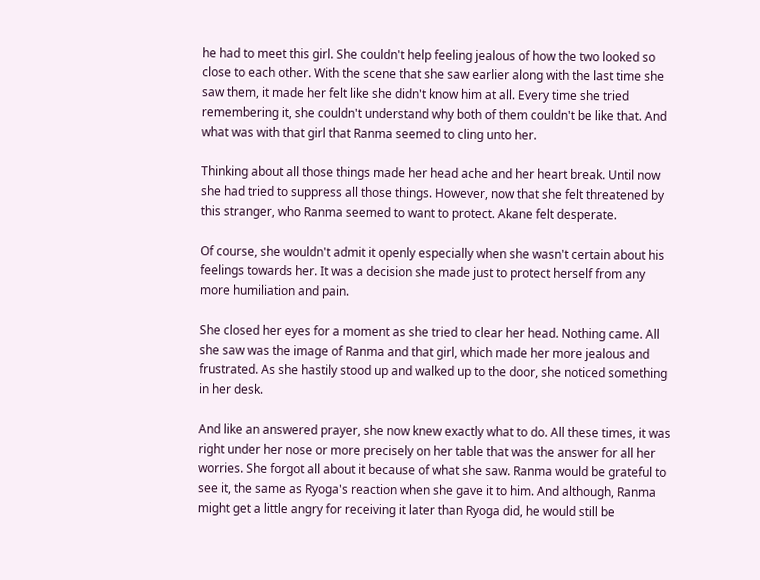he had to meet this girl. She couldn't help feeling jealous of how the two looked so close to each other. With the scene that she saw earlier along with the last time she saw them, it made her felt like she didn't know him at all. Every time she tried remembering it, she couldn't understand why both of them couldn't be like that. And what was with that girl that Ranma seemed to cling unto her.

Thinking about all those things made her head ache and her heart break. Until now she had tried to suppress all those things. However, now that she felt threatened by this stranger, who Ranma seemed to want to protect. Akane felt desperate.

Of course, she wouldn't admit it openly especially when she wasn't certain about his feelings towards her. It was a decision she made just to protect herself from any more humiliation and pain.

She closed her eyes for a moment as she tried to clear her head. Nothing came. All she saw was the image of Ranma and that girl, which made her more jealous and frustrated. As she hastily stood up and walked up to the door, she noticed something in her desk.

And like an answered prayer, she now knew exactly what to do. All these times, it was right under her nose or more precisely on her table that was the answer for all her worries. She forgot all about it because of what she saw. Ranma would be grateful to see it, the same as Ryoga's reaction when she gave it to him. And although, Ranma might get a little angry for receiving it later than Ryoga did, he would still be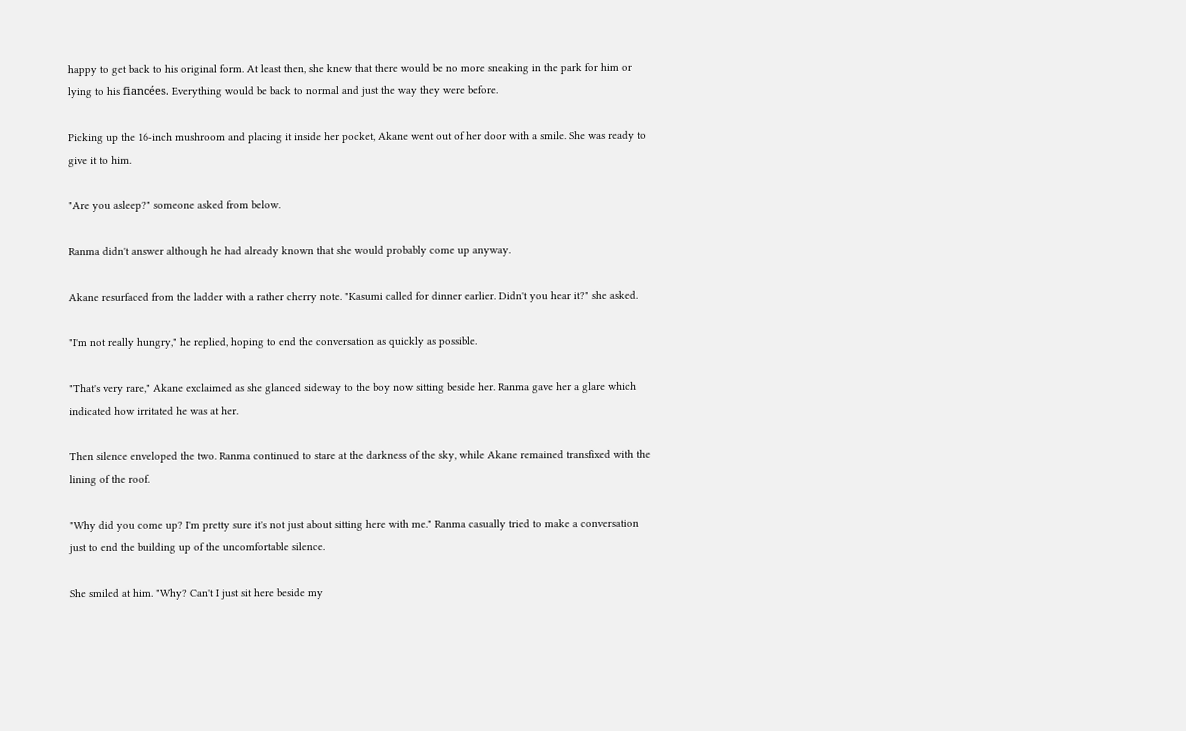happy to get back to his original form. At least then, she knew that there would be no more sneaking in the park for him or lying to his fiancées. Everything would be back to normal and just the way they were before.

Picking up the 16-inch mushroom and placing it inside her pocket, Akane went out of her door with a smile. She was ready to give it to him.

"Are you asleep?" someone asked from below.

Ranma didn't answer although he had already known that she would probably come up anyway.

Akane resurfaced from the ladder with a rather cherry note. "Kasumi called for dinner earlier. Didn't you hear it?" she asked.

"I'm not really hungry," he replied, hoping to end the conversation as quickly as possible.

"That's very rare," Akane exclaimed as she glanced sideway to the boy now sitting beside her. Ranma gave her a glare which indicated how irritated he was at her.

Then silence enveloped the two. Ranma continued to stare at the darkness of the sky, while Akane remained transfixed with the lining of the roof.

"Why did you come up? I'm pretty sure it's not just about sitting here with me." Ranma casually tried to make a conversation just to end the building up of the uncomfortable silence.

She smiled at him. "Why? Can't I just sit here beside my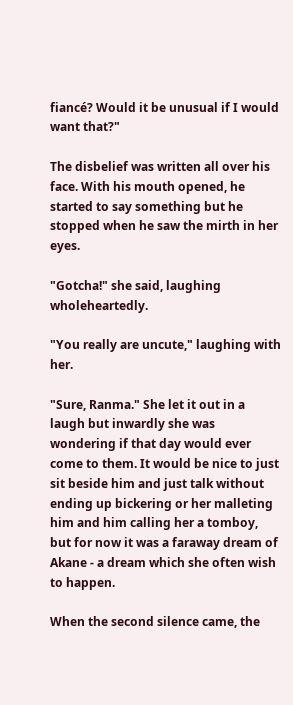fiancé? Would it be unusual if I would want that?"

The disbelief was written all over his face. With his mouth opened, he started to say something but he stopped when he saw the mirth in her eyes.

"Gotcha!" she said, laughing wholeheartedly.

"You really are uncute," laughing with her.

"Sure, Ranma." She let it out in a laugh but inwardly she was wondering if that day would ever come to them. It would be nice to just sit beside him and just talk without ending up bickering or her malleting him and him calling her a tomboy, but for now it was a faraway dream of Akane - a dream which she often wish to happen.

When the second silence came, the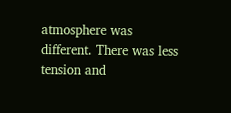atmosphere was different. There was less tension and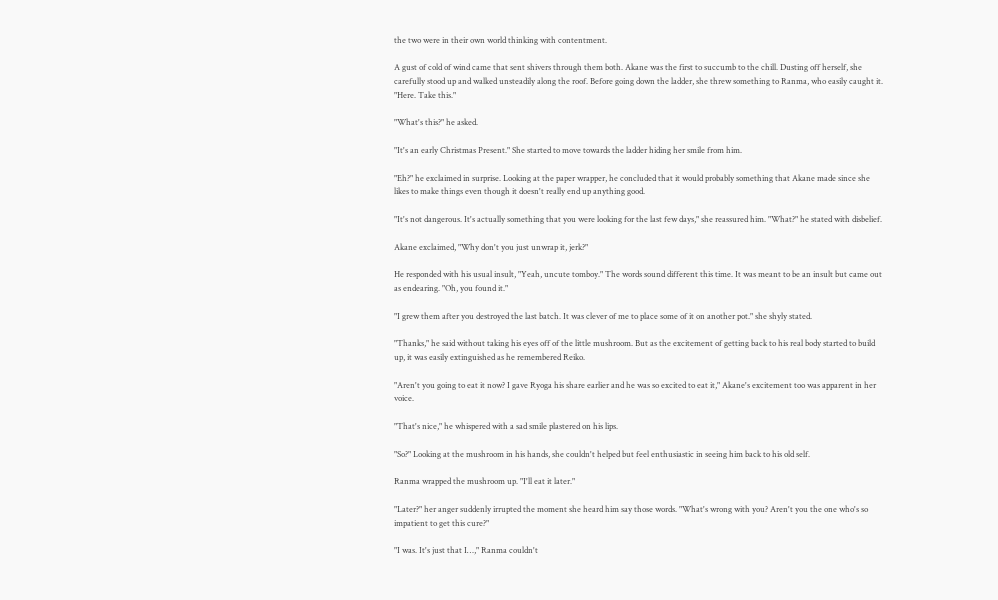the two were in their own world thinking with contentment.

A gust of cold of wind came that sent shivers through them both. Akane was the first to succumb to the chill. Dusting off herself, she carefully stood up and walked unsteadily along the roof. Before going down the ladder, she threw something to Ranma, who easily caught it. "Here. Take this."

"What's this?" he asked.

"It's an early Christmas Present." She started to move towards the ladder hiding her smile from him.

"Eh?" he exclaimed in surprise. Looking at the paper wrapper, he concluded that it would probably something that Akane made since she likes to make things even though it doesn't really end up anything good.

"It's not dangerous. It's actually something that you were looking for the last few days," she reassured him. "What?" he stated with disbelief.

Akane exclaimed, "Why don't you just unwrap it, jerk?"

He responded with his usual insult, "Yeah, uncute tomboy." The words sound different this time. It was meant to be an insult but came out as endearing. "Oh, you found it."

"I grew them after you destroyed the last batch. It was clever of me to place some of it on another pot." she shyly stated.

"Thanks," he said without taking his eyes off of the little mushroom. But as the excitement of getting back to his real body started to build up, it was easily extinguished as he remembered Reiko.

"Aren't you going to eat it now? I gave Ryoga his share earlier and he was so excited to eat it," Akane's excitement too was apparent in her voice.

"That's nice," he whispered with a sad smile plastered on his lips.

"So?" Looking at the mushroom in his hands, she couldn't helped but feel enthusiastic in seeing him back to his old self.

Ranma wrapped the mushroom up. "I'll eat it later."

"Later?" her anger suddenly irrupted the moment she heard him say those words. "What's wrong with you? Aren't you the one who's so impatient to get this cure?"

"I was. It's just that I…," Ranma couldn't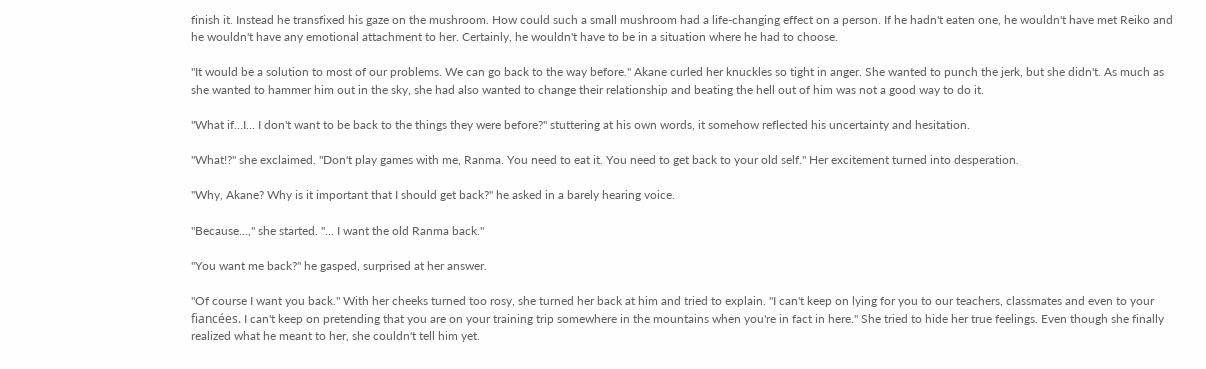finish it. Instead he transfixed his gaze on the mushroom. How could such a small mushroom had a life-changing effect on a person. If he hadn't eaten one, he wouldn't have met Reiko and he wouldn't have any emotional attachment to her. Certainly, he wouldn't have to be in a situation where he had to choose.

"It would be a solution to most of our problems. We can go back to the way before." Akane curled her knuckles so tight in anger. She wanted to punch the jerk, but she didn't. As much as she wanted to hammer him out in the sky, she had also wanted to change their relationship and beating the hell out of him was not a good way to do it.

"What if…I… I don't want to be back to the things they were before?" stuttering at his own words, it somehow reflected his uncertainty and hesitation.

"What!?" she exclaimed. "Don't play games with me, Ranma. You need to eat it. You need to get back to your old self." Her excitement turned into desperation.

"Why, Akane? Why is it important that I should get back?" he asked in a barely hearing voice.

"Because…," she started. "… I want the old Ranma back."

"You want me back?" he gasped, surprised at her answer.

"Of course I want you back." With her cheeks turned too rosy, she turned her back at him and tried to explain. "I can't keep on lying for you to our teachers, classmates and even to your fiancées. I can't keep on pretending that you are on your training trip somewhere in the mountains when you're in fact in here." She tried to hide her true feelings. Even though she finally realized what he meant to her, she couldn't tell him yet.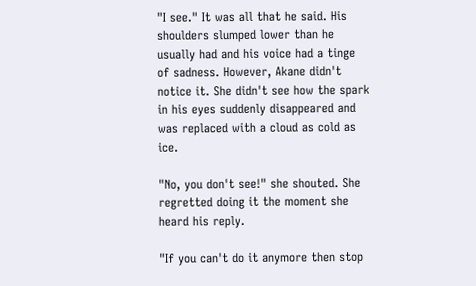"I see." It was all that he said. His shoulders slumped lower than he usually had and his voice had a tinge of sadness. However, Akane didn't notice it. She didn't see how the spark in his eyes suddenly disappeared and was replaced with a cloud as cold as ice.

"No, you don't see!" she shouted. She regretted doing it the moment she heard his reply.

"If you can't do it anymore then stop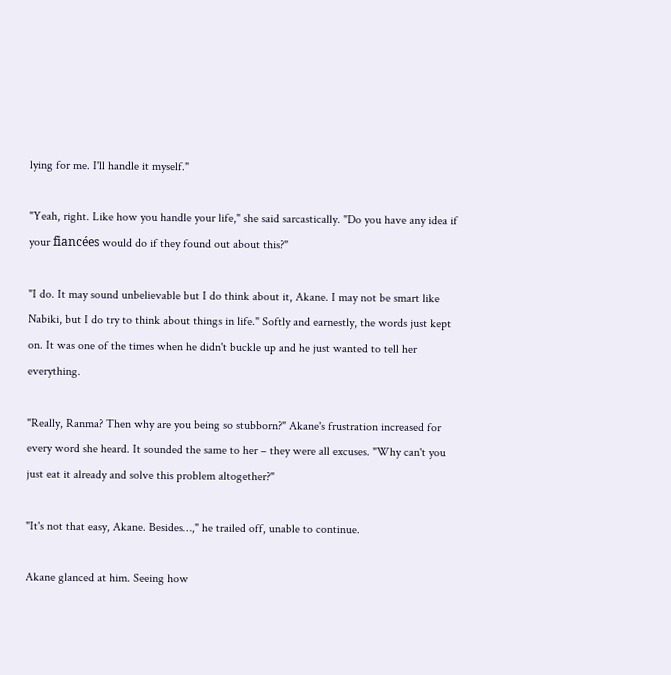lying for me. I'll handle it myself."

"Yeah, right. Like how you handle your life," she said sarcastically. "Do you have any idea if your fiancées would do if they found out about this?"

"I do. It may sound unbelievable but I do think about it, Akane. I may not be smart like Nabiki, but I do try to think about things in life." Softly and earnestly, the words just kept on. It was one of the times when he didn't buckle up and he just wanted to tell her everything.

"Really, Ranma? Then why are you being so stubborn?" Akane's frustration increased for every word she heard. It sounded the same to her – they were all excuses. "Why can't you just eat it already and solve this problem altogether?"

"It's not that easy, Akane. Besides…," he trailed off, unable to continue.

Akane glanced at him. Seeing how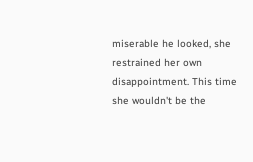miserable he looked, she restrained her own disappointment. This time she wouldn't be the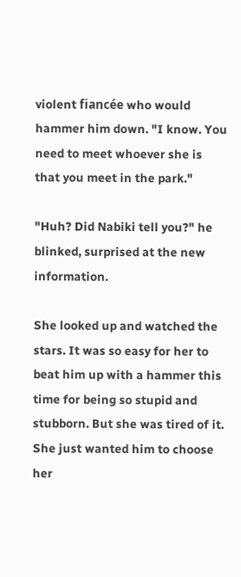violent fiancée who would hammer him down. "I know. You need to meet whoever she is that you meet in the park."

"Huh? Did Nabiki tell you?" he blinked, surprised at the new information.

She looked up and watched the stars. It was so easy for her to beat him up with a hammer this time for being so stupid and stubborn. But she was tired of it. She just wanted him to choose her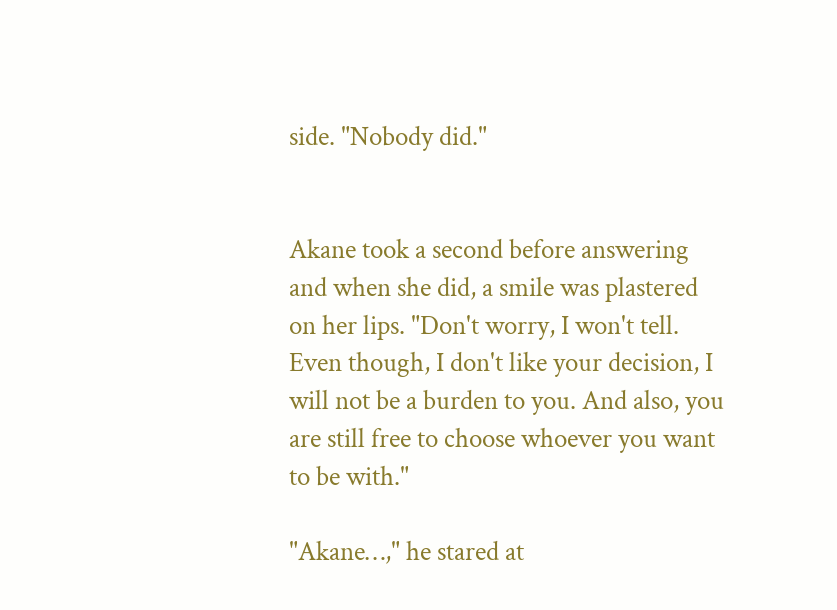side. "Nobody did."


Akane took a second before answering and when she did, a smile was plastered on her lips. "Don't worry, I won't tell. Even though, I don't like your decision, I will not be a burden to you. And also, you are still free to choose whoever you want to be with."

"Akane…," he stared at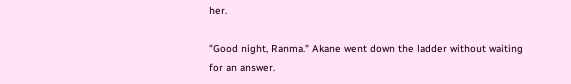her.

"Good night, Ranma." Akane went down the ladder without waiting for an answer.